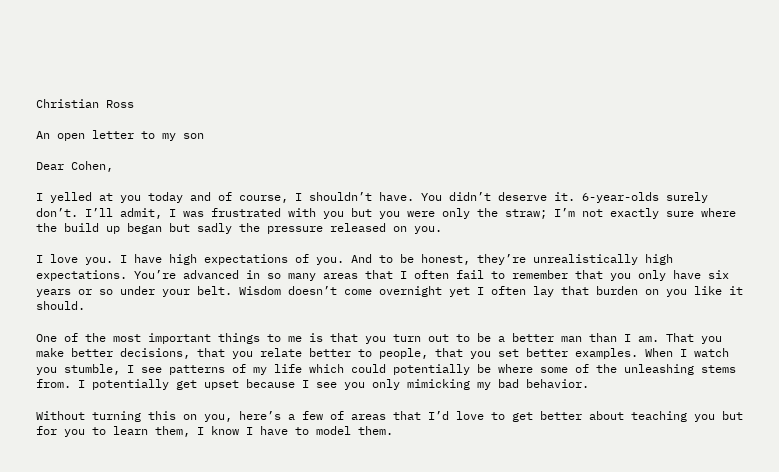Christian Ross

An open letter to my son

Dear Cohen,

I yelled at you today and of course, I shouldn’t have. You didn’t deserve it. 6-year-olds surely don’t. I’ll admit, I was frustrated with you but you were only the straw; I’m not exactly sure where the build up began but sadly the pressure released on you.

I love you. I have high expectations of you. And to be honest, they’re unrealistically high expectations. You’re advanced in so many areas that I often fail to remember that you only have six years or so under your belt. Wisdom doesn’t come overnight yet I often lay that burden on you like it should.

One of the most important things to me is that you turn out to be a better man than I am. That you make better decisions, that you relate better to people, that you set better examples. When I watch you stumble, I see patterns of my life which could potentially be where some of the unleashing stems from. I potentially get upset because I see you only mimicking my bad behavior.

Without turning this on you, here’s a few of areas that I’d love to get better about teaching you but for you to learn them, I know I have to model them.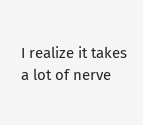I realize it takes a lot of nerve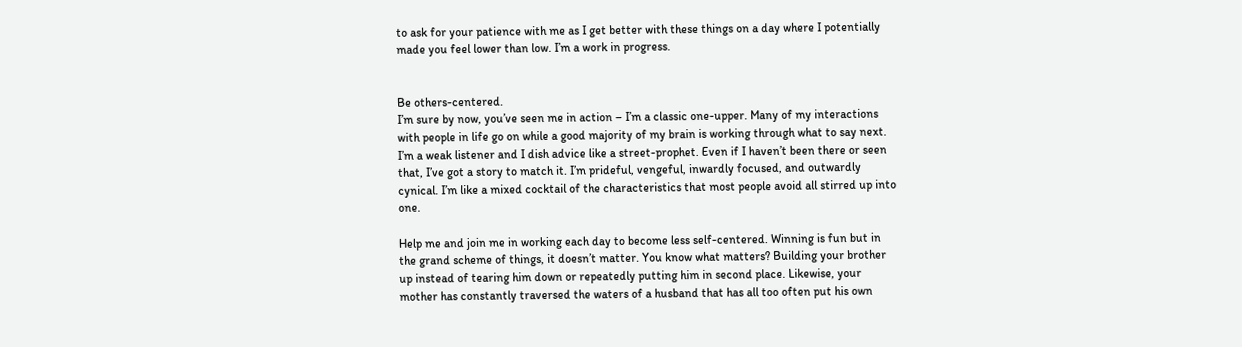to ask for your patience with me as I get better with these things on a day where I potentially made you feel lower than low. I’m a work in progress.


Be others-centered.
I’m sure by now, you’ve seen me in action – I’m a classic one-upper. Many of my interactions with people in life go on while a good majority of my brain is working through what to say next. I’m a weak listener and I dish advice like a street-prophet. Even if I haven’t been there or seen that, I’ve got a story to match it. I’m prideful, vengeful, inwardly focused, and outwardly cynical. I’m like a mixed cocktail of the characteristics that most people avoid all stirred up into one.

Help me and join me in working each day to become less self-centered. Winning is fun but in the grand scheme of things, it doesn’t matter. You know what matters? Building your brother up instead of tearing him down or repeatedly putting him in second place. Likewise, your mother has constantly traversed the waters of a husband that has all too often put his own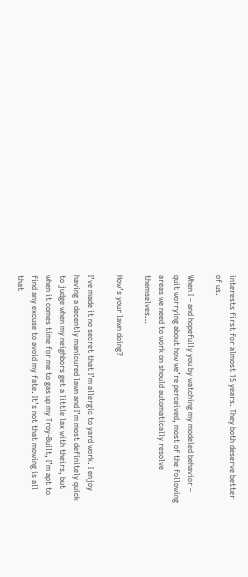interests first for almost 15 years. They both deserve better of us.

When I – and hopefully you by watching my modeled behavior – quit worrying about how we’re perceived, most of the following areas we need to work on should automatically resolve themselves…

How’s your lawn doing?

I’ve made it no secret that I’m allergic to yard work. I enjoy having a decently manicured lawn and I’m most definitely quick to judge when my neighbors get a little lax with theirs, but when it comes time for me to gas up my Troy-Built, I’m apt to find any excuse to avoid my fate. It’s not that mowing is all that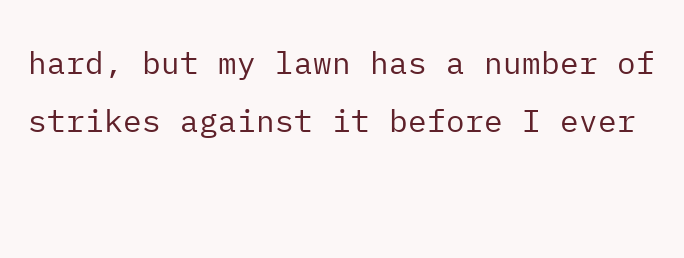hard, but my lawn has a number of strikes against it before I ever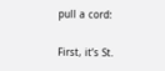pull a cord:

First, it’s St.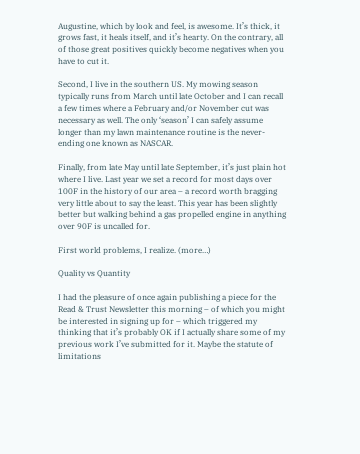Augustine, which by look and feel, is awesome. It’s thick, it grows fast, it heals itself, and it’s hearty. On the contrary, all of those great positives quickly become negatives when you have to cut it.

Second, I live in the southern US. My mowing season typically runs from March until late October and I can recall a few times where a February and/or November cut was necessary as well. The only ‘season’ I can safely assume longer than my lawn maintenance routine is the never-ending one known as NASCAR.

Finally, from late May until late September, it’s just plain hot where I live. Last year we set a record for most days over 100F in the history of our area – a record worth bragging very little about to say the least. This year has been slightly better but walking behind a gas propelled engine in anything over 90F is uncalled for.

First world problems, I realize. (more…)

Quality vs Quantity

I had the pleasure of once again publishing a piece for the Read & Trust Newsletter this morning – of which you might be interested in signing up for – which triggered my thinking that it’s probably OK if I actually share some of my previous work I’ve submitted for it. Maybe the statute of limitations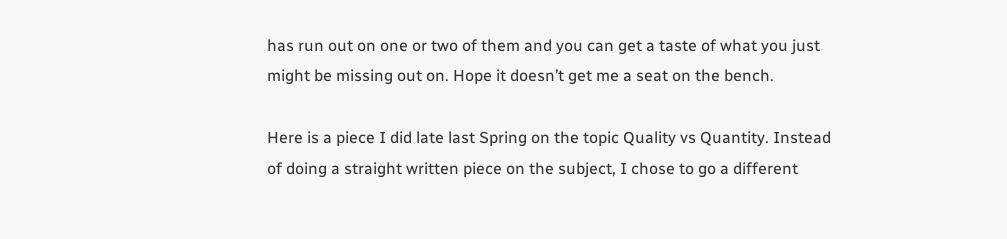has run out on one or two of them and you can get a taste of what you just might be missing out on. Hope it doesn’t get me a seat on the bench.

Here is a piece I did late last Spring on the topic Quality vs Quantity. Instead of doing a straight written piece on the subject, I chose to go a different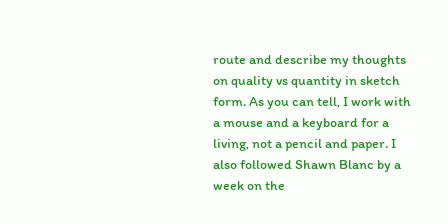route and describe my thoughts on quality vs quantity in sketch form. As you can tell, I work with a mouse and a keyboard for a living, not a pencil and paper. I also followed Shawn Blanc by a week on the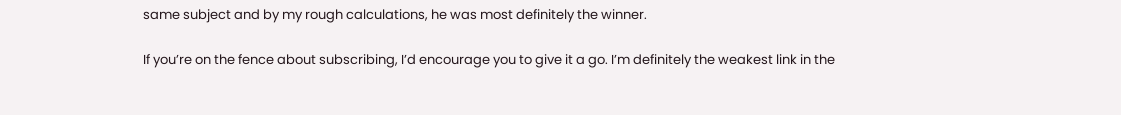same subject and by my rough calculations, he was most definitely the winner.

If you’re on the fence about subscribing, I’d encourage you to give it a go. I’m definitely the weakest link in the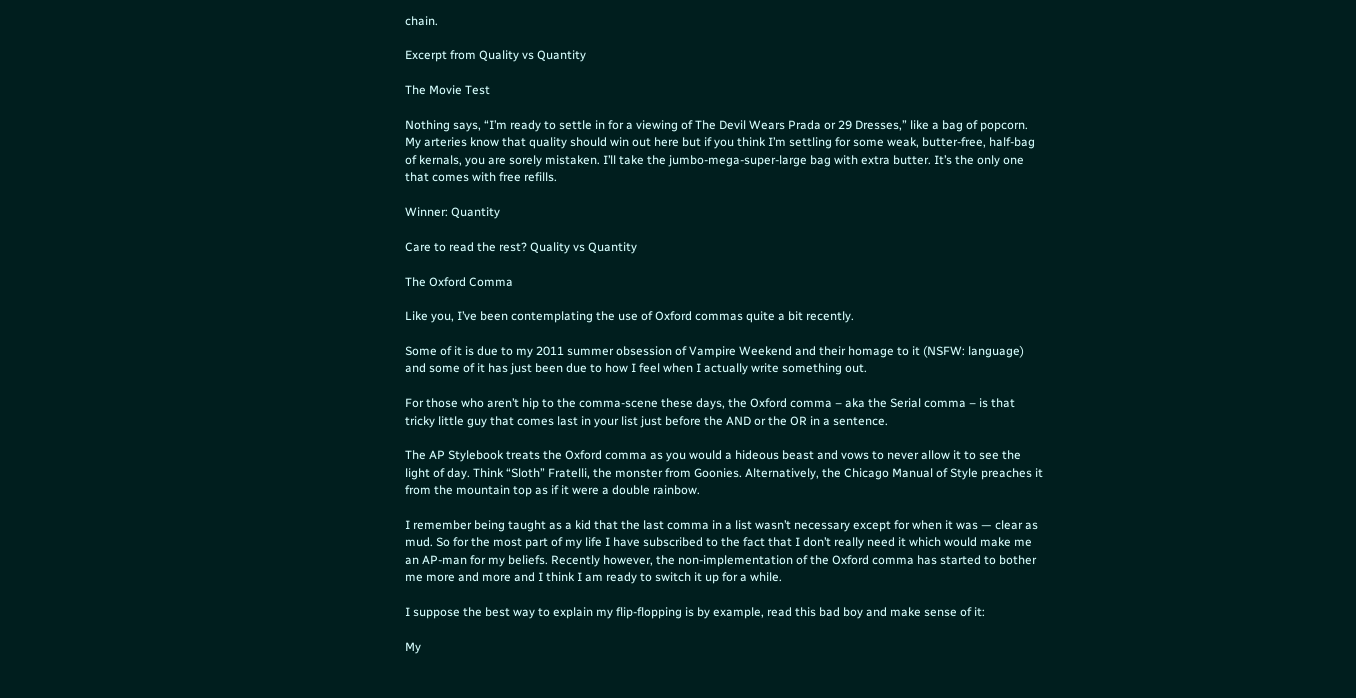chain.

Excerpt from Quality vs Quantity

The Movie Test

Nothing says, “I’m ready to settle in for a viewing of The Devil Wears Prada or 29 Dresses,” like a bag of popcorn. My arteries know that quality should win out here but if you think I’m settling for some weak, butter-free, half-bag of kernals, you are sorely mistaken. I’ll take the jumbo-mega-super-large bag with extra butter. It’s the only one that comes with free refills.

Winner: Quantity

Care to read the rest? Quality vs Quantity

The Oxford Comma

Like you, I’ve been contemplating the use of Oxford commas quite a bit recently.

Some of it is due to my 2011 summer obsession of Vampire Weekend and their homage to it (NSFW: language) and some of it has just been due to how I feel when I actually write something out.

For those who aren’t hip to the comma-scene these days, the Oxford comma – aka the Serial comma – is that tricky little guy that comes last in your list just before the AND or the OR in a sentence.

The AP Stylebook treats the Oxford comma as you would a hideous beast and vows to never allow it to see the light of day. Think “Sloth” Fratelli, the monster from Goonies. Alternatively, the Chicago Manual of Style preaches it from the mountain top as if it were a double rainbow.

I remember being taught as a kid that the last comma in a list wasn’t necessary except for when it was — clear as mud. So for the most part of my life I have subscribed to the fact that I don’t really need it which would make me an AP-man for my beliefs. Recently however, the non-implementation of the Oxford comma has started to bother me more and more and I think I am ready to switch it up for a while.

I suppose the best way to explain my flip-flopping is by example, read this bad boy and make sense of it:

My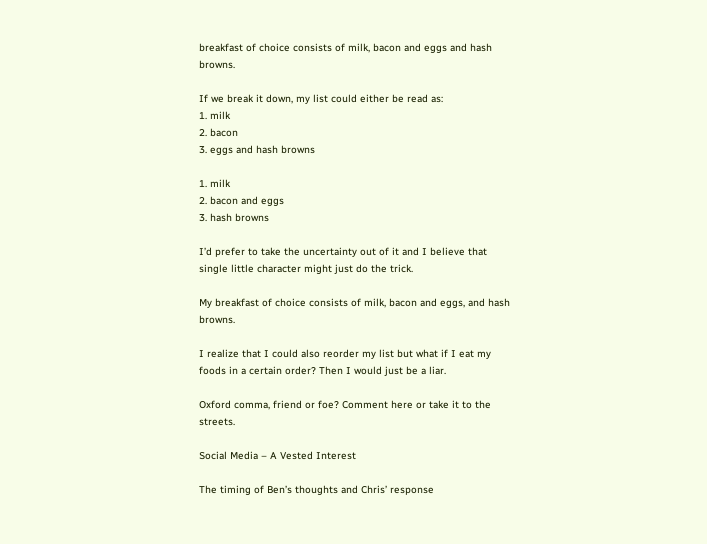breakfast of choice consists of milk, bacon and eggs and hash browns.

If we break it down, my list could either be read as:
1. milk
2. bacon
3. eggs and hash browns

1. milk
2. bacon and eggs
3. hash browns

I’d prefer to take the uncertainty out of it and I believe that single little character might just do the trick.

My breakfast of choice consists of milk, bacon and eggs, and hash browns.

I realize that I could also reorder my list but what if I eat my foods in a certain order? Then I would just be a liar.

Oxford comma, friend or foe? Comment here or take it to the streets.

Social Media – A Vested Interest

The timing of Ben’s thoughts and Chris’ response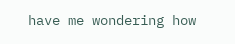have me wondering how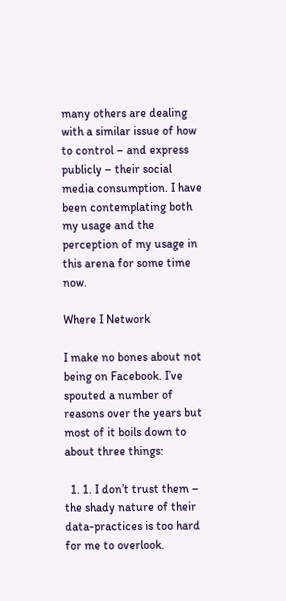many others are dealing with a similar issue of how to control – and express publicly – their social media consumption. I have been contemplating both my usage and the perception of my usage in this arena for some time now.

Where I Network

I make no bones about not being on Facebook. I’ve spouted a number of reasons over the years but most of it boils down to about three things:

  1. 1. I don’t trust them – the shady nature of their data-practices is too hard for me to overlook.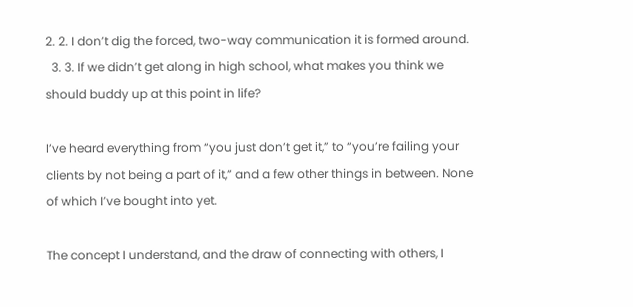2. 2. I don’t dig the forced, two-way communication it is formed around.
  3. 3. If we didn’t get along in high school, what makes you think we should buddy up at this point in life?

I’ve heard everything from “you just don’t get it,” to “you’re failing your clients by not being a part of it,” and a few other things in between. None of which I’ve bought into yet.

The concept I understand, and the draw of connecting with others, I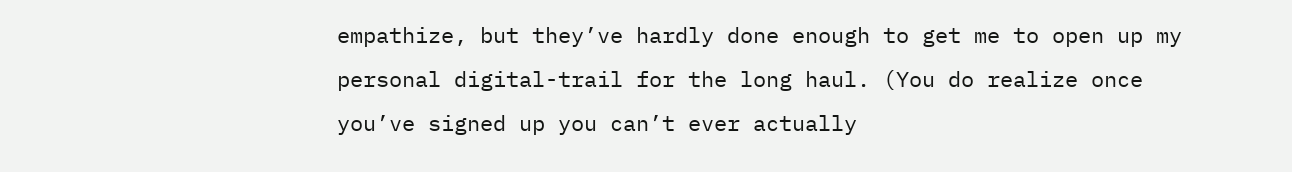empathize, but they’ve hardly done enough to get me to open up my personal digital-trail for the long haul. (You do realize once you’ve signed up you can’t ever actually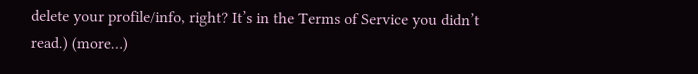delete your profile/info, right? It’s in the Terms of Service you didn’t read.) (more…)